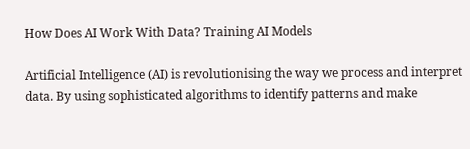How Does AI Work With Data? Training AI Models

Artificial Intelligence (AI) is revolutionising the way we process and interpret data. By using sophisticated algorithms to identify patterns and make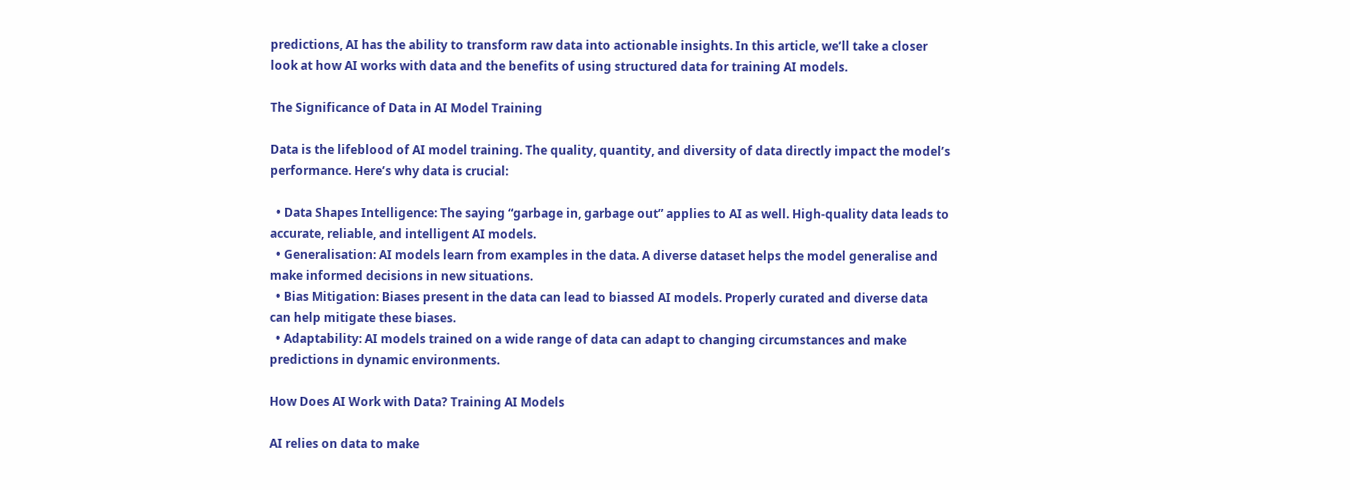predictions, AI has the ability to transform raw data into actionable insights. In this article, we’ll take a closer look at how AI works with data and the benefits of using structured data for training AI models.

The Significance of Data in AI Model Training

Data is the lifeblood of AI model training. The quality, quantity, and diversity of data directly impact the model’s performance. Here’s why data is crucial:

  • Data Shapes Intelligence: The saying “garbage in, garbage out” applies to AI as well. High-quality data leads to accurate, reliable, and intelligent AI models.
  • Generalisation: AI models learn from examples in the data. A diverse dataset helps the model generalise and make informed decisions in new situations.
  • Bias Mitigation: Biases present in the data can lead to biassed AI models. Properly curated and diverse data can help mitigate these biases.
  • Adaptability: AI models trained on a wide range of data can adapt to changing circumstances and make predictions in dynamic environments.

How Does AI Work with Data? Training AI Models

AI relies on data to make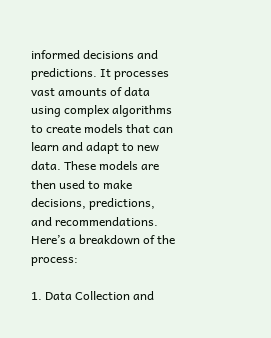informed decisions and predictions. It processes vast amounts of data using complex algorithms to create models that can learn and adapt to new data. These models are then used to make decisions, predictions, and recommendations. Here’s a breakdown of the process:

1. Data Collection and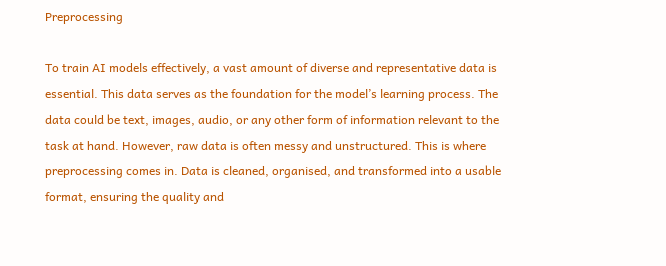Preprocessing

To train AI models effectively, a vast amount of diverse and representative data is essential. This data serves as the foundation for the model’s learning process. The data could be text, images, audio, or any other form of information relevant to the task at hand. However, raw data is often messy and unstructured. This is where preprocessing comes in. Data is cleaned, organised, and transformed into a usable format, ensuring the quality and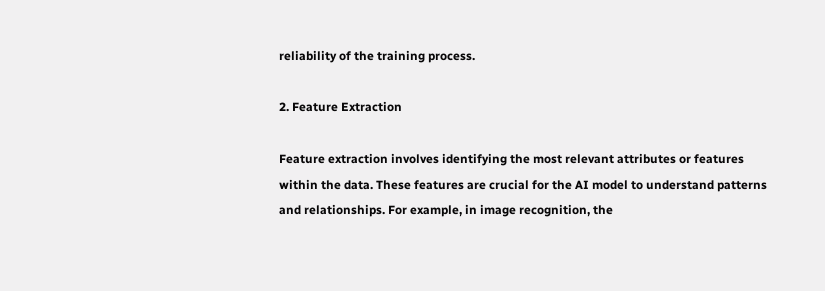reliability of the training process.

2. Feature Extraction

Feature extraction involves identifying the most relevant attributes or features within the data. These features are crucial for the AI model to understand patterns and relationships. For example, in image recognition, the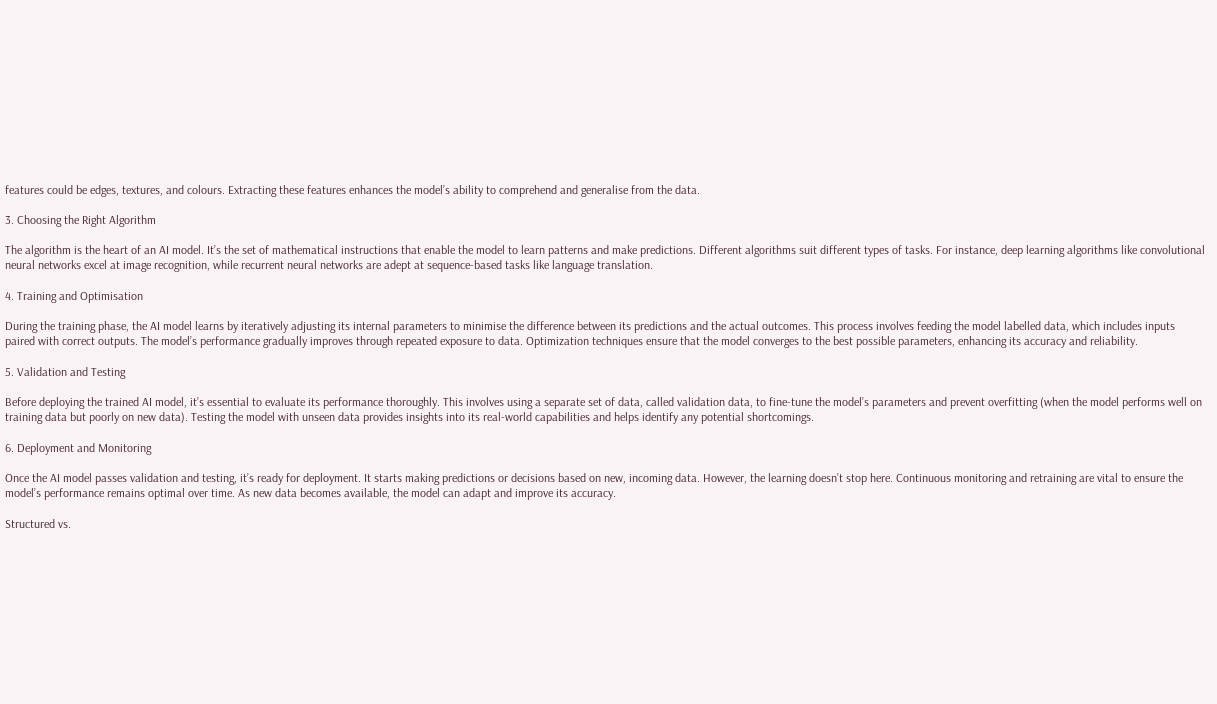features could be edges, textures, and colours. Extracting these features enhances the model’s ability to comprehend and generalise from the data.

3. Choosing the Right Algorithm

The algorithm is the heart of an AI model. It’s the set of mathematical instructions that enable the model to learn patterns and make predictions. Different algorithms suit different types of tasks. For instance, deep learning algorithms like convolutional neural networks excel at image recognition, while recurrent neural networks are adept at sequence-based tasks like language translation.

4. Training and Optimisation

During the training phase, the AI model learns by iteratively adjusting its internal parameters to minimise the difference between its predictions and the actual outcomes. This process involves feeding the model labelled data, which includes inputs paired with correct outputs. The model’s performance gradually improves through repeated exposure to data. Optimization techniques ensure that the model converges to the best possible parameters, enhancing its accuracy and reliability.

5. Validation and Testing

Before deploying the trained AI model, it’s essential to evaluate its performance thoroughly. This involves using a separate set of data, called validation data, to fine-tune the model’s parameters and prevent overfitting (when the model performs well on training data but poorly on new data). Testing the model with unseen data provides insights into its real-world capabilities and helps identify any potential shortcomings.

6. Deployment and Monitoring

Once the AI model passes validation and testing, it’s ready for deployment. It starts making predictions or decisions based on new, incoming data. However, the learning doesn’t stop here. Continuous monitoring and retraining are vital to ensure the model’s performance remains optimal over time. As new data becomes available, the model can adapt and improve its accuracy.

Structured vs.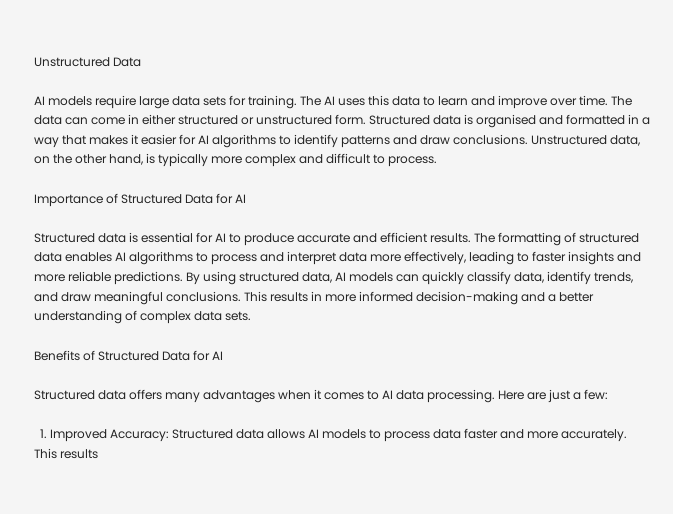Unstructured Data

AI models require large data sets for training. The AI uses this data to learn and improve over time. The data can come in either structured or unstructured form. Structured data is organised and formatted in a way that makes it easier for AI algorithms to identify patterns and draw conclusions. Unstructured data, on the other hand, is typically more complex and difficult to process.

Importance of Structured Data for AI

Structured data is essential for AI to produce accurate and efficient results. The formatting of structured data enables AI algorithms to process and interpret data more effectively, leading to faster insights and more reliable predictions. By using structured data, AI models can quickly classify data, identify trends, and draw meaningful conclusions. This results in more informed decision-making and a better understanding of complex data sets.

Benefits of Structured Data for AI

Structured data offers many advantages when it comes to AI data processing. Here are just a few:

  1. Improved Accuracy: Structured data allows AI models to process data faster and more accurately. This results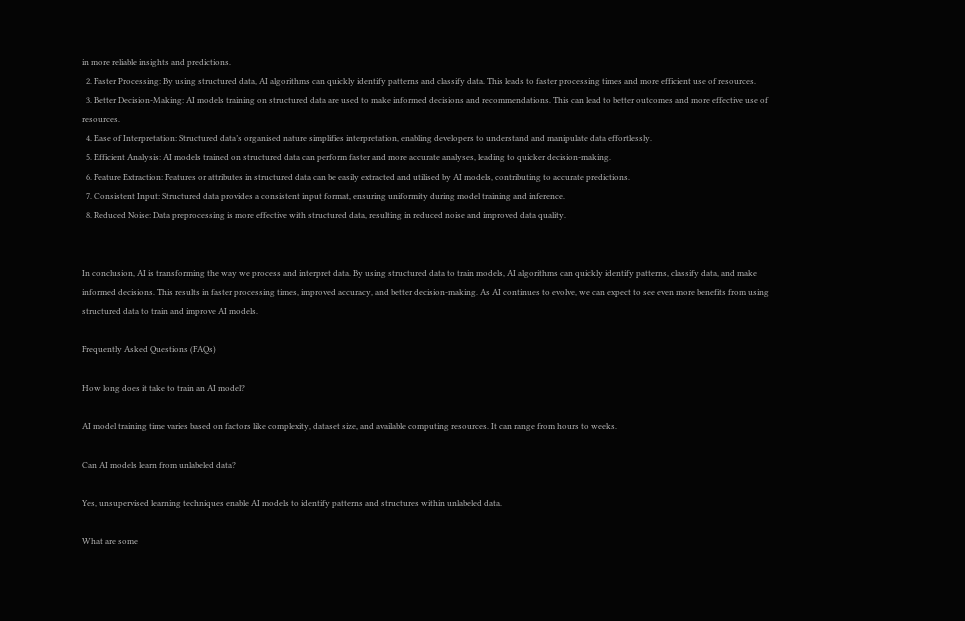in more reliable insights and predictions.
  2. Faster Processing: By using structured data, AI algorithms can quickly identify patterns and classify data. This leads to faster processing times and more efficient use of resources.
  3. Better Decision-Making: AI models training on structured data are used to make informed decisions and recommendations. This can lead to better outcomes and more effective use of resources.
  4. Ease of Interpretation: Structured data’s organised nature simplifies interpretation, enabling developers to understand and manipulate data effortlessly.
  5. Efficient Analysis: AI models trained on structured data can perform faster and more accurate analyses, leading to quicker decision-making.
  6. Feature Extraction: Features or attributes in structured data can be easily extracted and utilised by AI models, contributing to accurate predictions.
  7. Consistent Input: Structured data provides a consistent input format, ensuring uniformity during model training and inference.
  8. Reduced Noise: Data preprocessing is more effective with structured data, resulting in reduced noise and improved data quality.


In conclusion, AI is transforming the way we process and interpret data. By using structured data to train models, AI algorithms can quickly identify patterns, classify data, and make informed decisions. This results in faster processing times, improved accuracy, and better decision-making. As AI continues to evolve, we can expect to see even more benefits from using structured data to train and improve AI models.

Frequently Asked Questions (FAQs)

How long does it take to train an AI model?

AI model training time varies based on factors like complexity, dataset size, and available computing resources. It can range from hours to weeks.

Can AI models learn from unlabeled data?

Yes, unsupervised learning techniques enable AI models to identify patterns and structures within unlabeled data.

What are some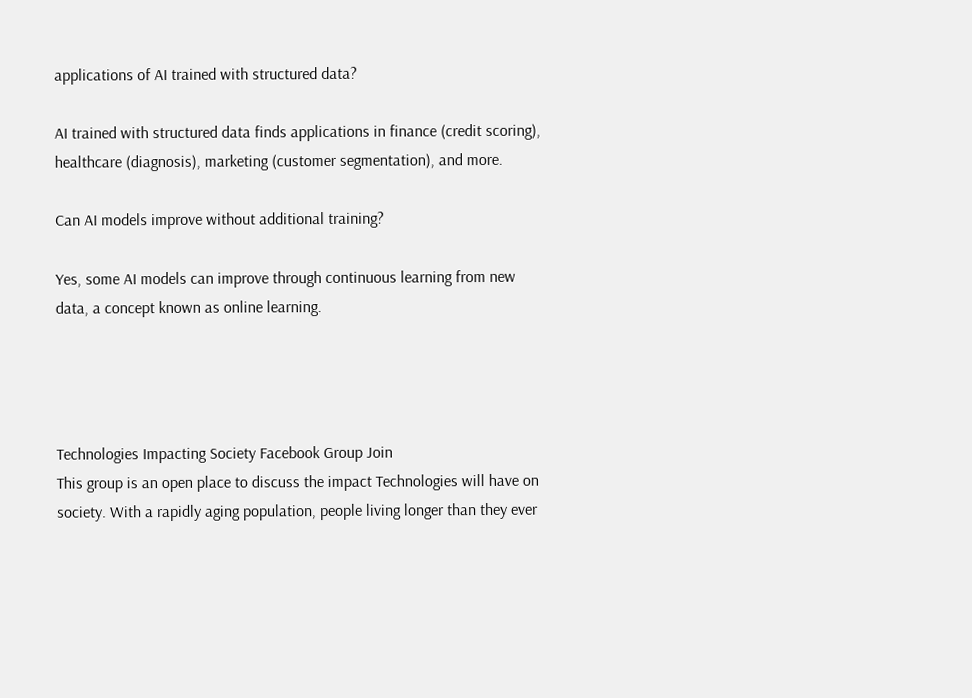applications of AI trained with structured data?

AI trained with structured data finds applications in finance (credit scoring), healthcare (diagnosis), marketing (customer segmentation), and more.

Can AI models improve without additional training?

Yes, some AI models can improve through continuous learning from new data, a concept known as online learning.




Technologies Impacting Society Facebook Group Join
This group is an open place to discuss the impact Technologies will have on society. With a rapidly aging population, people living longer than they ever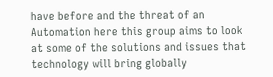have before and the threat of an Automation here this group aims to look at some of the solutions and issues that technology will bring globally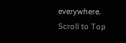everywhere.
Scroll to Top